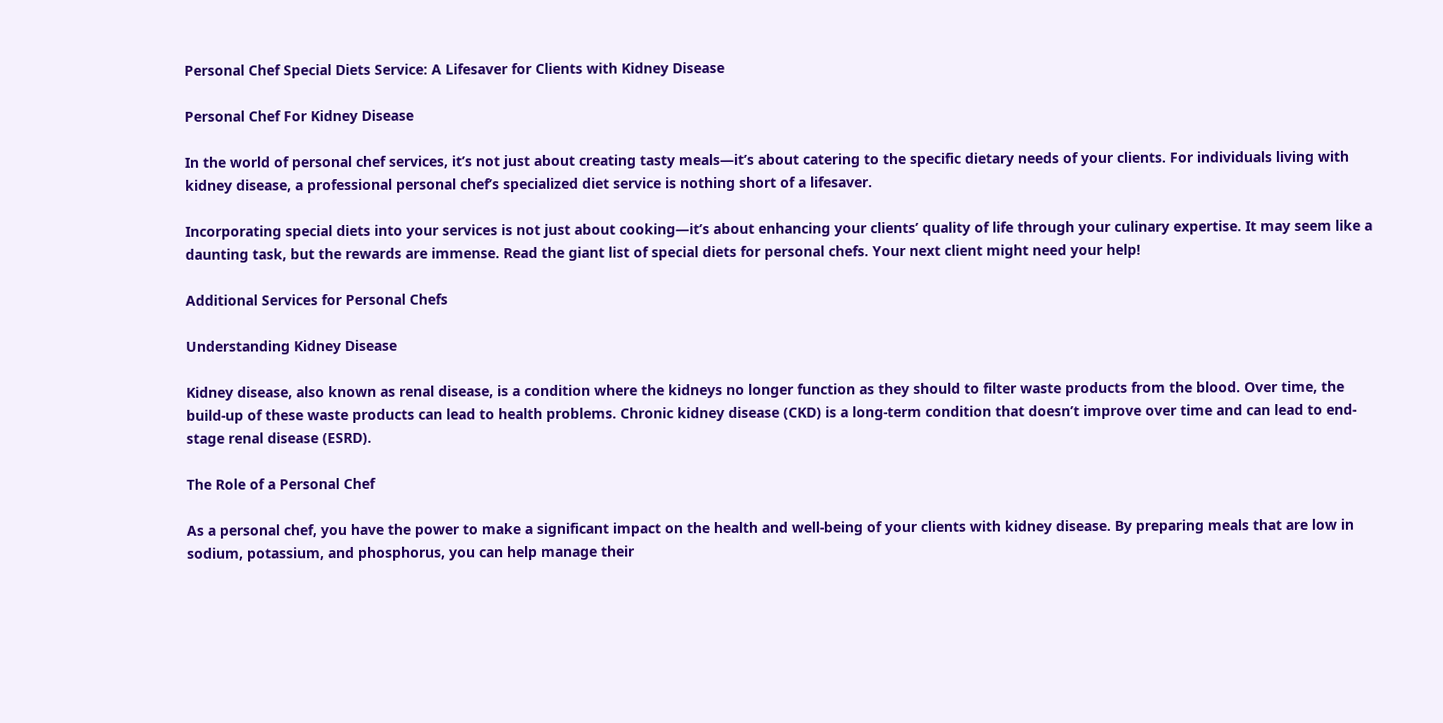Personal Chef Special Diets Service: A Lifesaver for Clients with Kidney Disease

Personal Chef For Kidney Disease

In the world of personal chef services, it’s not just about creating tasty meals—it’s about catering to the specific dietary needs of your clients. For individuals living with kidney disease, a professional personal chef’s specialized diet service is nothing short of a lifesaver.

Incorporating special diets into your services is not just about cooking—it’s about enhancing your clients’ quality of life through your culinary expertise. It may seem like a daunting task, but the rewards are immense. Read the giant list of special diets for personal chefs. Your next client might need your help!

Additional Services for Personal Chefs

Understanding Kidney Disease

Kidney disease, also known as renal disease, is a condition where the kidneys no longer function as they should to filter waste products from the blood. Over time, the build-up of these waste products can lead to health problems. Chronic kidney disease (CKD) is a long-term condition that doesn’t improve over time and can lead to end-stage renal disease (ESRD).

The Role of a Personal Chef

As a personal chef, you have the power to make a significant impact on the health and well-being of your clients with kidney disease. By preparing meals that are low in sodium, potassium, and phosphorus, you can help manage their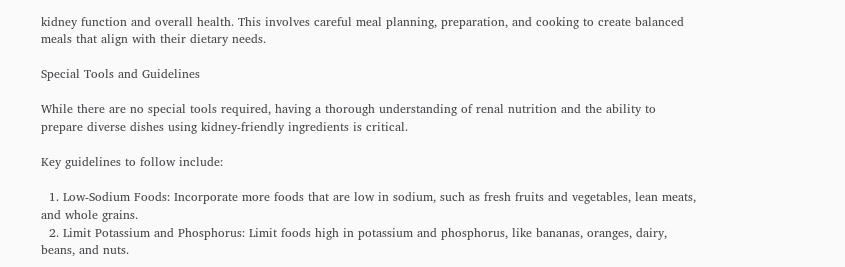kidney function and overall health. This involves careful meal planning, preparation, and cooking to create balanced meals that align with their dietary needs.

Special Tools and Guidelines

While there are no special tools required, having a thorough understanding of renal nutrition and the ability to prepare diverse dishes using kidney-friendly ingredients is critical.

Key guidelines to follow include:

  1. Low-Sodium Foods: Incorporate more foods that are low in sodium, such as fresh fruits and vegetables, lean meats, and whole grains.
  2. Limit Potassium and Phosphorus: Limit foods high in potassium and phosphorus, like bananas, oranges, dairy, beans, and nuts.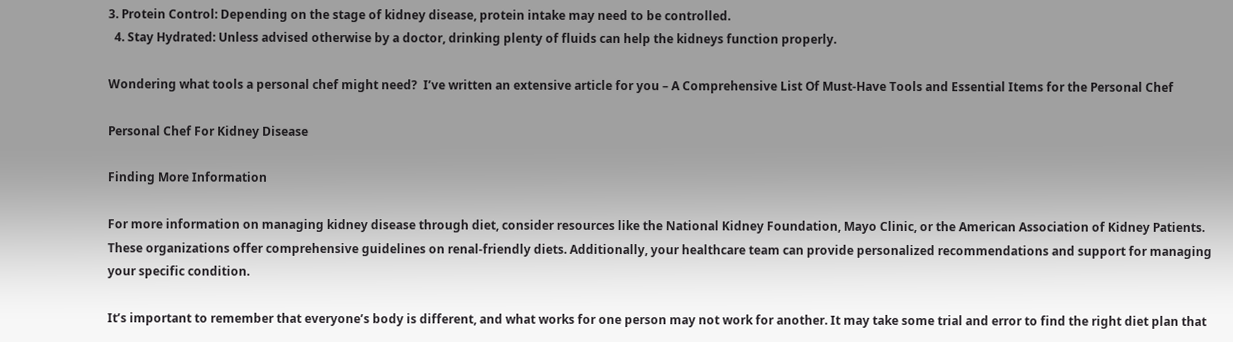3. Protein Control: Depending on the stage of kidney disease, protein intake may need to be controlled.
  4. Stay Hydrated: Unless advised otherwise by a doctor, drinking plenty of fluids can help the kidneys function properly.

Wondering what tools a personal chef might need?  I’ve written an extensive article for you – A Comprehensive List Of Must-Have Tools and Essential Items for the Personal Chef

Personal Chef For Kidney Disease

Finding More Information

For more information on managing kidney disease through diet, consider resources like the National Kidney Foundation, Mayo Clinic, or the American Association of Kidney Patients. These organizations offer comprehensive guidelines on renal-friendly diets. Additionally, your healthcare team can provide personalized recommendations and support for managing your specific condition.

It’s important to remember that everyone’s body is different, and what works for one person may not work for another. It may take some trial and error to find the right diet plan that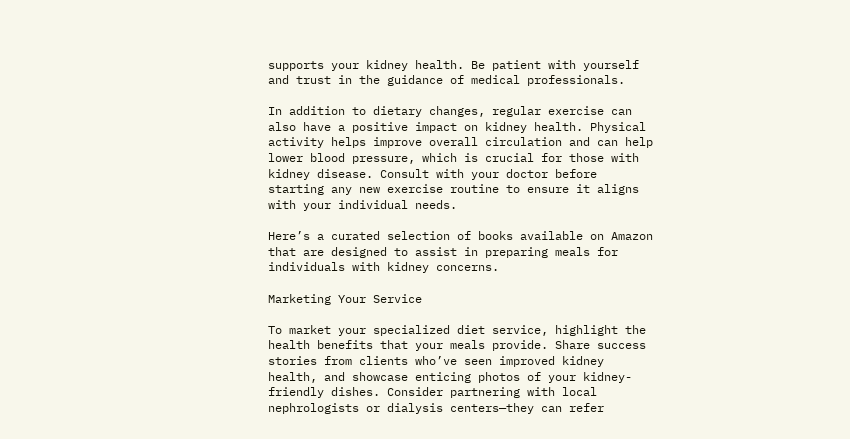supports your kidney health. Be patient with yourself and trust in the guidance of medical professionals.

In addition to dietary changes, regular exercise can also have a positive impact on kidney health. Physical activity helps improve overall circulation and can help lower blood pressure, which is crucial for those with kidney disease. Consult with your doctor before starting any new exercise routine to ensure it aligns with your individual needs.

Here’s a curated selection of books available on Amazon that are designed to assist in preparing meals for individuals with kidney concerns.

Marketing Your Service

To market your specialized diet service, highlight the health benefits that your meals provide. Share success stories from clients who’ve seen improved kidney health, and showcase enticing photos of your kidney-friendly dishes. Consider partnering with local nephrologists or dialysis centers—they can refer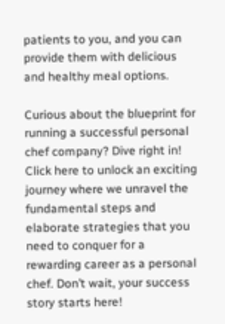patients to you, and you can provide them with delicious and healthy meal options.

Curious about the blueprint for running a successful personal chef company? Dive right in! Click here to unlock an exciting journey where we unravel the fundamental steps and elaborate strategies that you need to conquer for a rewarding career as a personal chef. Don’t wait, your success story starts here!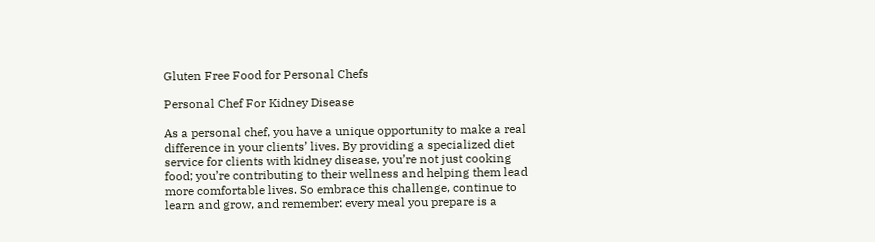Gluten Free Food for Personal Chefs

Personal Chef For Kidney Disease

As a personal chef, you have a unique opportunity to make a real difference in your clients’ lives. By providing a specialized diet service for clients with kidney disease, you’re not just cooking food; you’re contributing to their wellness and helping them lead more comfortable lives. So embrace this challenge, continue to learn and grow, and remember: every meal you prepare is a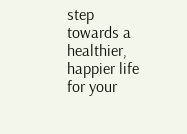step towards a healthier, happier life for your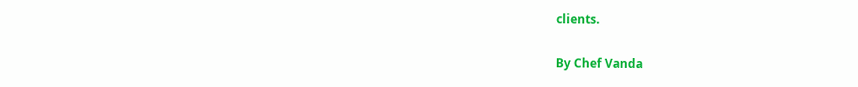clients.

By Chef Vanda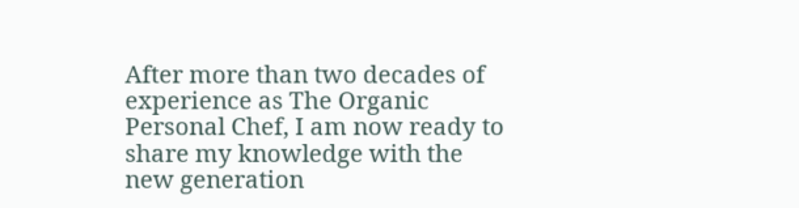After more than two decades of experience as The Organic Personal Chef, I am now ready to share my knowledge with the new generation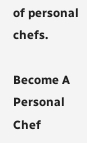of personal chefs.

Become A Personal Chef